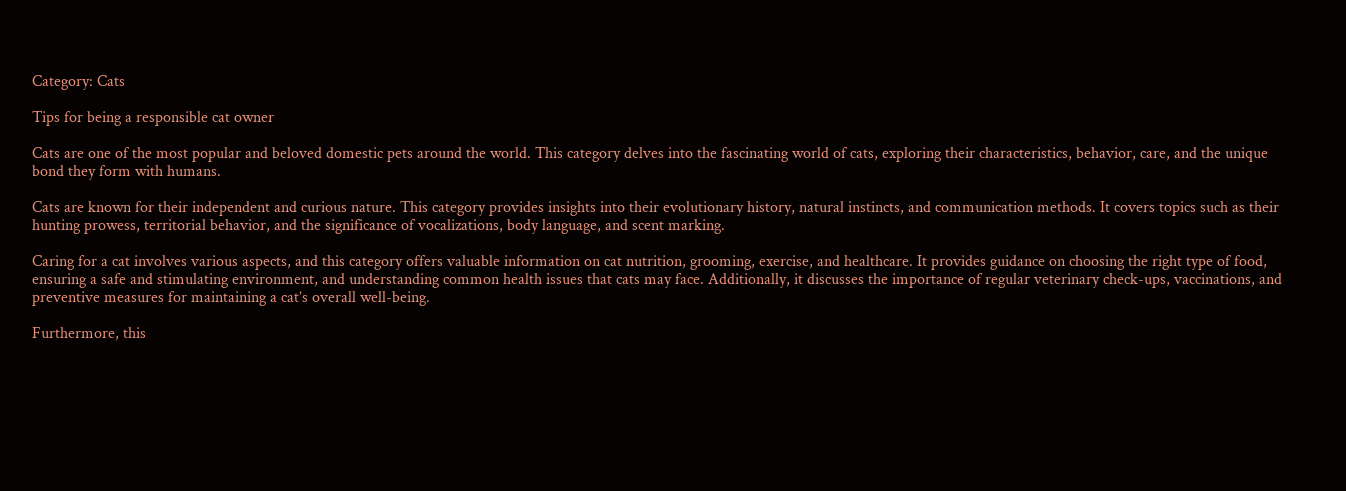Category: Cats

Tips for being a responsible cat owner

Cats are one of the most popular and beloved domestic pets around the world. This category delves into the fascinating world of cats, exploring their characteristics, behavior, care, and the unique bond they form with humans.

Cats are known for their independent and curious nature. This category provides insights into their evolutionary history, natural instincts, and communication methods. It covers topics such as their hunting prowess, territorial behavior, and the significance of vocalizations, body language, and scent marking.

Caring for a cat involves various aspects, and this category offers valuable information on cat nutrition, grooming, exercise, and healthcare. It provides guidance on choosing the right type of food, ensuring a safe and stimulating environment, and understanding common health issues that cats may face. Additionally, it discusses the importance of regular veterinary check-ups, vaccinations, and preventive measures for maintaining a cat’s overall well-being.

Furthermore, this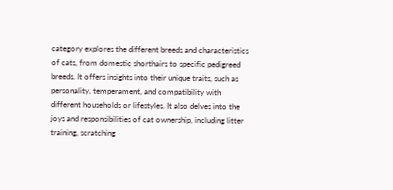category explores the different breeds and characteristics of cats, from domestic shorthairs to specific pedigreed breeds. It offers insights into their unique traits, such as personality, temperament, and compatibility with different households or lifestyles. It also delves into the joys and responsibilities of cat ownership, including litter training, scratching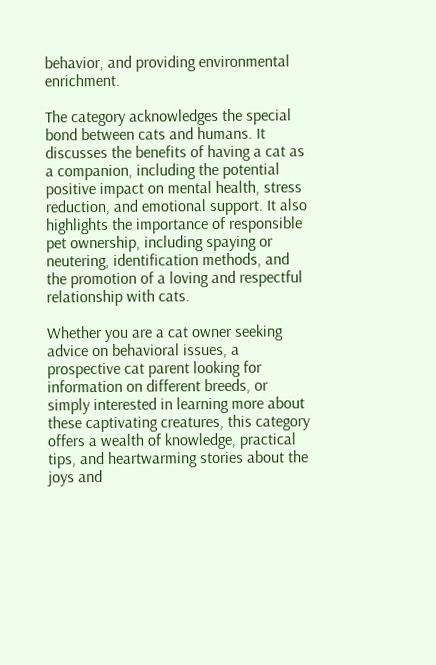behavior, and providing environmental enrichment.

The category acknowledges the special bond between cats and humans. It discusses the benefits of having a cat as a companion, including the potential positive impact on mental health, stress reduction, and emotional support. It also highlights the importance of responsible pet ownership, including spaying or neutering, identification methods, and the promotion of a loving and respectful relationship with cats.

Whether you are a cat owner seeking advice on behavioral issues, a prospective cat parent looking for information on different breeds, or simply interested in learning more about these captivating creatures, this category offers a wealth of knowledge, practical tips, and heartwarming stories about the joys and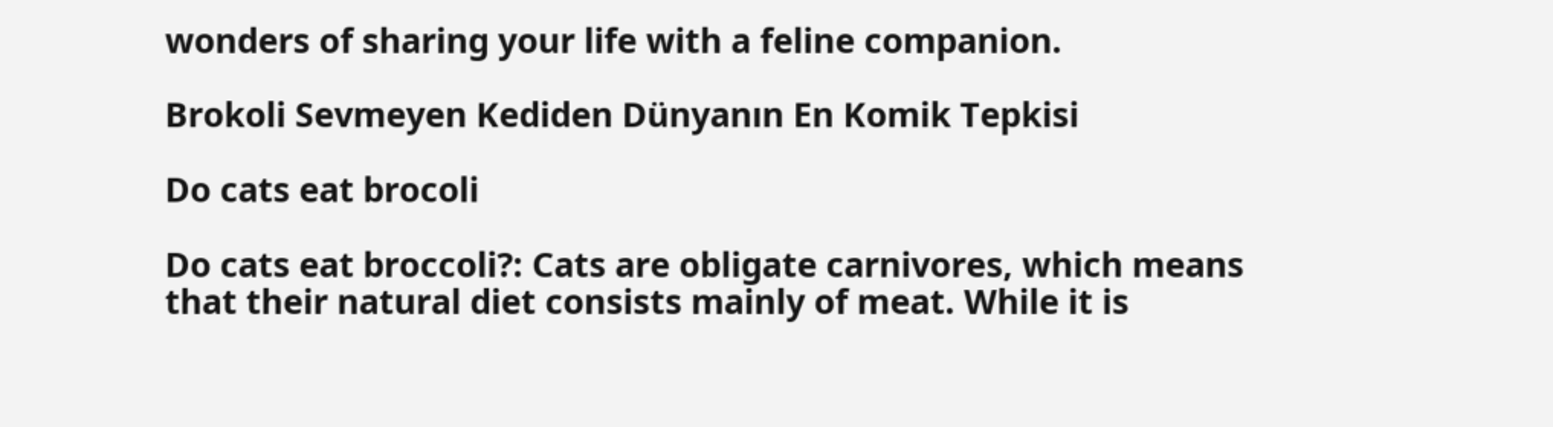wonders of sharing your life with a feline companion.

Brokoli Sevmeyen Kediden Dünyanın En Komik Tepkisi

Do cats eat brocoli

Do cats eat broccoli?: Cats are obligate carnivores, which means that their natural diet consists mainly of meat. While it is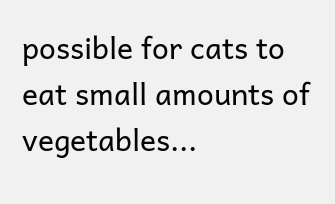possible for cats to eat small amounts of vegetables...